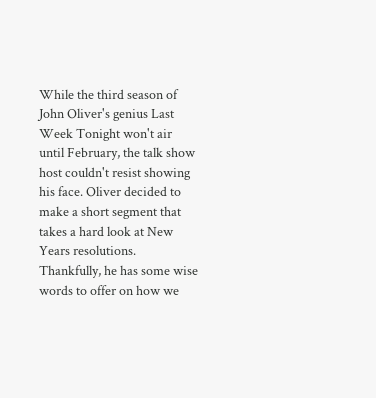While the third season of John Oliver's genius Last Week Tonight won't air until February, the talk show host couldn't resist showing his face. Oliver decided to make a short segment that takes a hard look at New Years resolutions. Thankfully, he has some wise words to offer on how we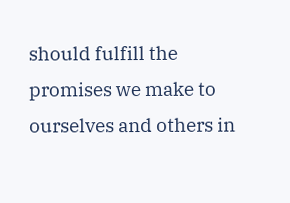should fulfill the promises we make to ourselves and others in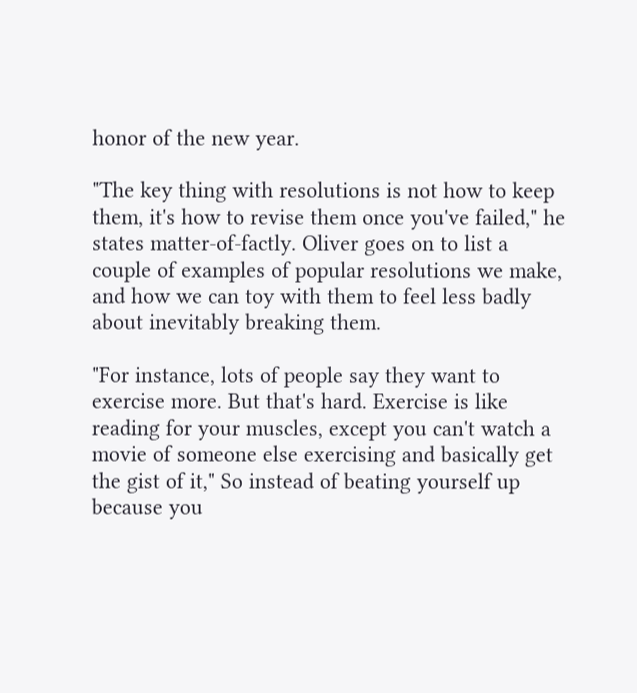honor of the new year.

"The key thing with resolutions is not how to keep them, it's how to revise them once you've failed," he states matter-of-factly. Oliver goes on to list a couple of examples of popular resolutions we make, and how we can toy with them to feel less badly about inevitably breaking them.

"For instance, lots of people say they want to exercise more. But that's hard. Exercise is like reading for your muscles, except you can't watch a movie of someone else exercising and basically get the gist of it," So instead of beating yourself up because you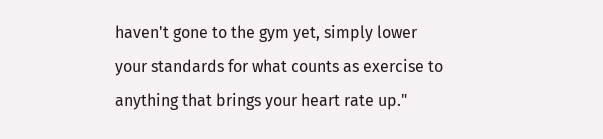haven't gone to the gym yet, simply lower your standards for what counts as exercise to anything that brings your heart rate up."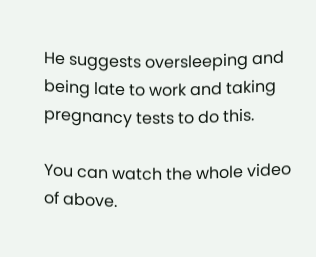He suggests oversleeping and being late to work and taking pregnancy tests to do this.

You can watch the whole video of above.